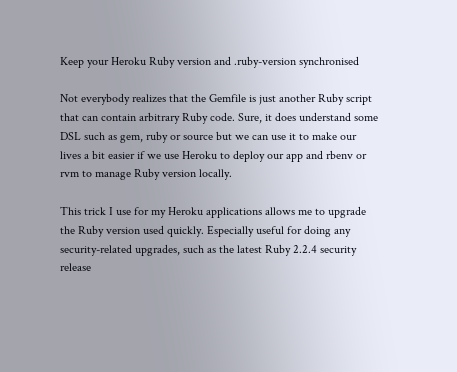Keep your Heroku Ruby version and .ruby-version synchronised

Not everybody realizes that the Gemfile is just another Ruby script that can contain arbitrary Ruby code. Sure, it does understand some DSL such as gem, ruby or source but we can use it to make our lives a bit easier if we use Heroku to deploy our app and rbenv or rvm to manage Ruby version locally.

This trick I use for my Heroku applications allows me to upgrade the Ruby version used quickly. Especially useful for doing any security-related upgrades, such as the latest Ruby 2.2.4 security release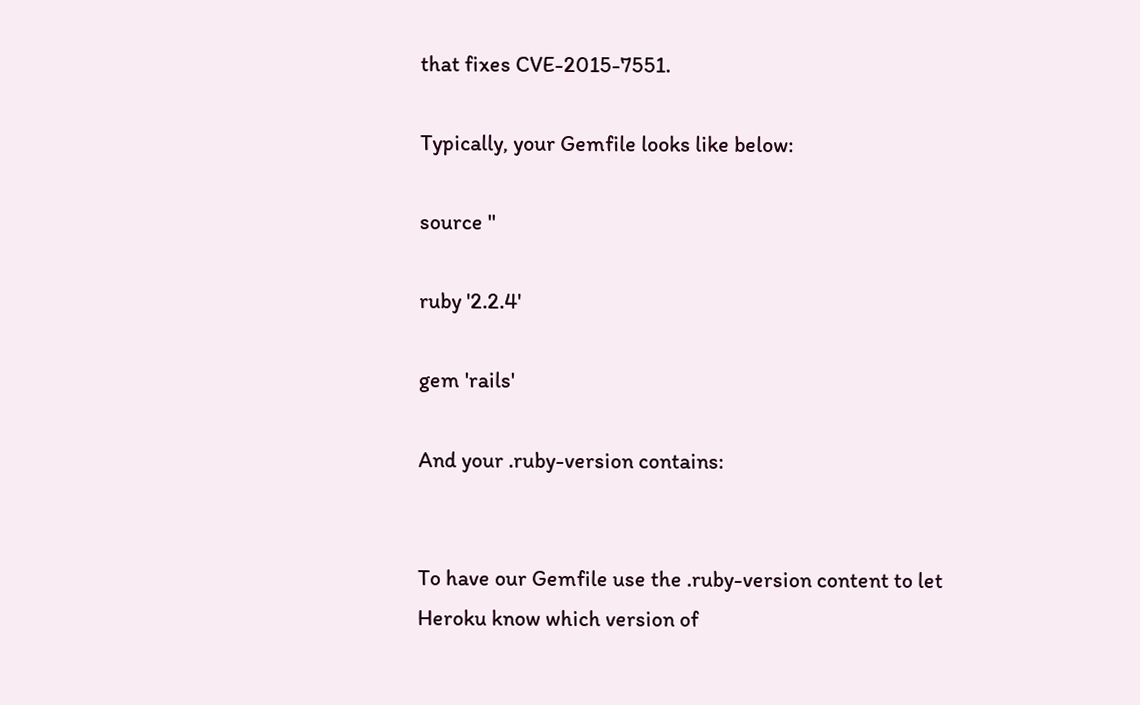that fixes CVE-2015-7551.

Typically, your Gemfile looks like below:

source ''

ruby '2.2.4'

gem 'rails'

And your .ruby-version contains:


To have our Gemfile use the .ruby-version content to let Heroku know which version of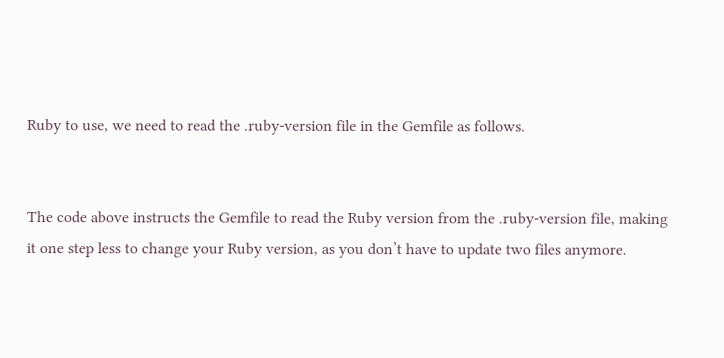Ruby to use, we need to read the .ruby-version file in the Gemfile as follows.


The code above instructs the Gemfile to read the Ruby version from the .ruby-version file, making it one step less to change your Ruby version, as you don’t have to update two files anymore.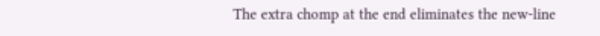The extra chomp at the end eliminates the new-line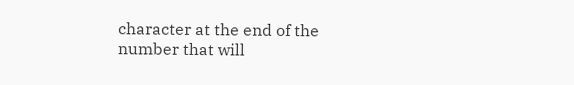character at the end of the number that will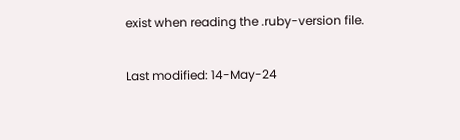exist when reading the .ruby-version file.

Last modified: 14-May-24